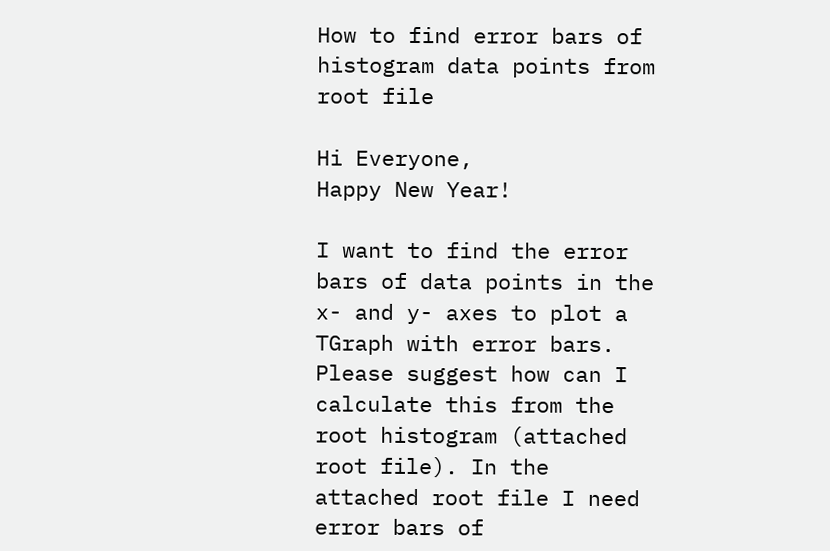How to find error bars of histogram data points from root file

Hi Everyone,
Happy New Year!

I want to find the error bars of data points in the x- and y- axes to plot a TGraph with error bars. Please suggest how can I calculate this from the root histogram (attached root file). In the attached root file I need error bars of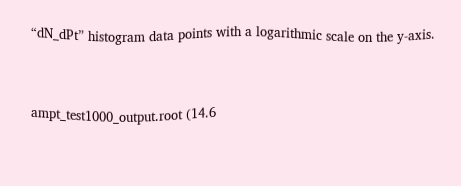“dN_dPt” histogram data points with a logarithmic scale on the y-axis.


ampt_test1000_output.root (14.6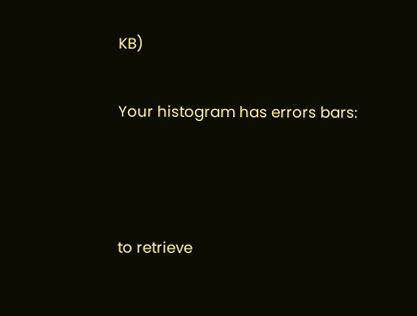KB)

Your histogram has errors bars:



to retrieve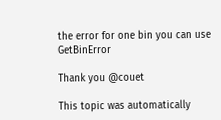the error for one bin you can use GetBinError

Thank you @couet

This topic was automatically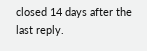closed 14 days after the last reply.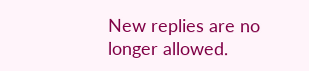New replies are no longer allowed.